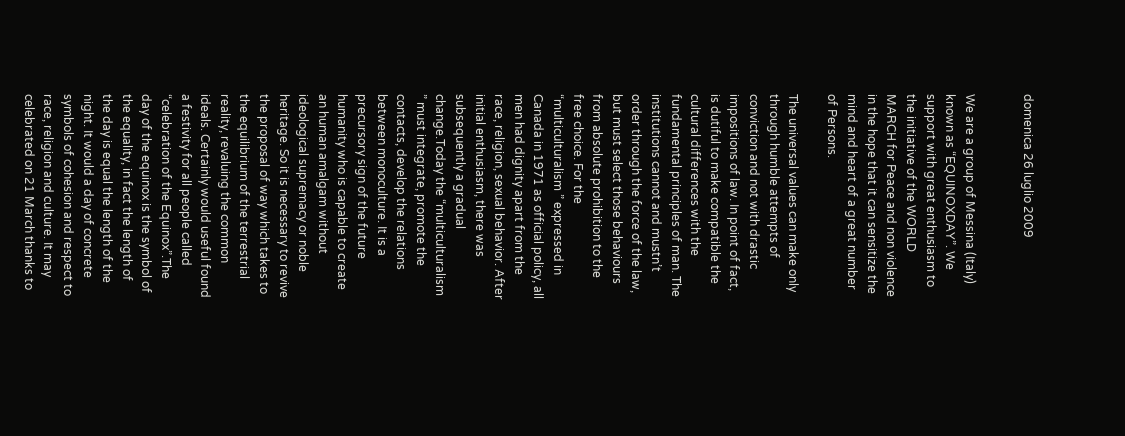domenica 26 luglio 2009


We are a group of Messina (Italy) known as “EQUINOXDAY”. We support with great enthusiasm to the initiative of the WORLD MARCH for Peace and non violence in the hope that it can sensitize the mind and heart of a great number of Persons.

The universal values can make only through humble attempts of conviction and not with drastic impositions of law. In point of fact, is dutiful to make compatible the cultural differences with the fundamental principles of man. The institutions cannot and mustn’t order through the force of the law, but must select those behaviours from absolute prohibition to the free choice. For the “multiculturalism ” expressed in Canada in 1971 as official policy, all men had dignity apart from the race, religion, sexual behavior. After initial enthusiasm, there was subsequently a gradual change.Today the “multiculturalism ” must integrate, promote the contacts, develop the relations between monoculture. It is a precursory sign of the future humanity who is capable to create an human amalgam without ideological supremacy or noble heritage. So it is necessary to revive the proposal of way which takes to the equilibrium of the terrestrial reality, revaluing the common ideals. Certainly would useful found a festivity for all people called “celebration of the Equinox”.The day of the equinox is the symbol of the equality, in fact the length of the day is equal the length of the night. It would a day of concrete symbols of cohesion and respect to race, religion and culture. It may celebrated on 21 March thanks to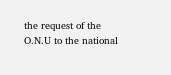the request of the O.N.U to the national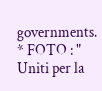governments.
* FOTO : " Uniti per la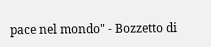pace nel mondo" - Bozzetto di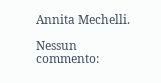Annita Mechelli.

Nessun commento: